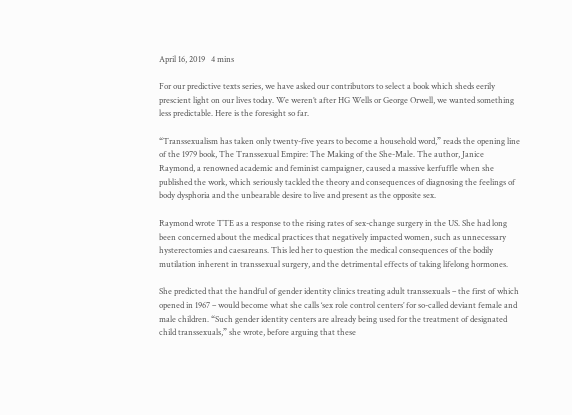April 16, 2019   4 mins

For our predictive texts series, we have asked our contributors to select a book which sheds eerily prescient light on our lives today. We weren’t after HG Wells or George Orwell, we wanted something less predictable. Here is the foresight so far.

“Transsexualism has taken only twenty-five years to become a household word,” reads the opening line of the 1979 book, The Transsexual Empire: The Making of the She-Male. The author, Janice Raymond, a renowned academic and feminist campaigner, caused a massive kerfuffle when she published the work, which seriously tackled the theory and consequences of diagnosing the feelings of body dysphoria and the unbearable desire to live and present as the opposite sex.

Raymond wrote TTE as a response to the rising rates of sex-change surgery in the US. She had long been concerned about the medical practices that negatively impacted women, such as unnecessary hysterectomies and caesareans. This led her to question the medical consequences of the bodily mutilation inherent in transsexual surgery, and the detrimental effects of taking lifelong hormones.

She predicted that the handful of gender identity clinics treating adult transsexuals – the first of which opened in 1967 – would become what she calls ‘sex role control centers’ for so-called deviant female and male children. “Such gender identity centers are already being used for the treatment of designated child transsexuals,” she wrote, before arguing that these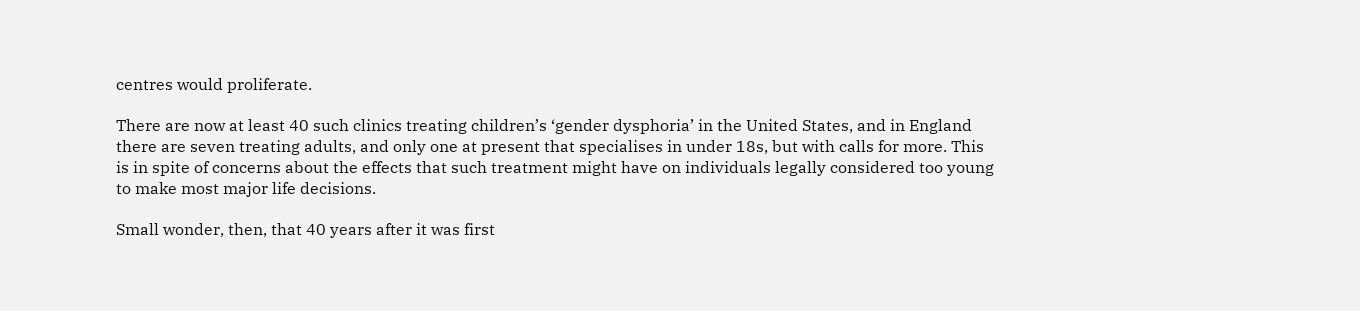centres would proliferate.

There are now at least 40 such clinics treating children’s ‘gender dysphoria’ in the United States, and in England there are seven treating adults, and only one at present that specialises in under 18s, but with calls for more. This is in spite of concerns about the effects that such treatment might have on individuals legally considered too young to make most major life decisions.

Small wonder, then, that 40 years after it was first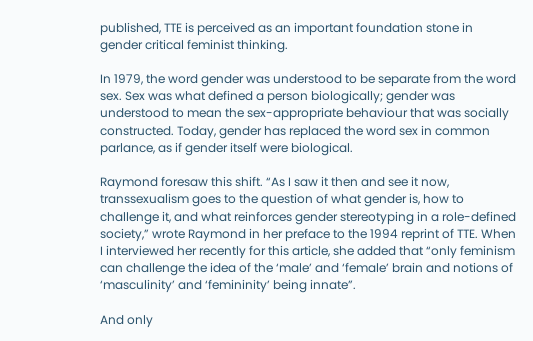published, TTE is perceived as an important foundation stone in gender critical feminist thinking.

In 1979, the word gender was understood to be separate from the word sex. Sex was what defined a person biologically; gender was understood to mean the sex-appropriate behaviour that was socially constructed. Today, gender has replaced the word sex in common parlance, as if gender itself were biological.

Raymond foresaw this shift. “As I saw it then and see it now, transsexualism goes to the question of what gender is, how to challenge it, and what reinforces gender stereotyping in a role-defined society,” wrote Raymond in her preface to the 1994 reprint of TTE. When I interviewed her recently for this article, she added that “only feminism can challenge the idea of the ‘male’ and ‘female’ brain and notions of ‘masculinity’ and ‘femininity’ being innate”.

And only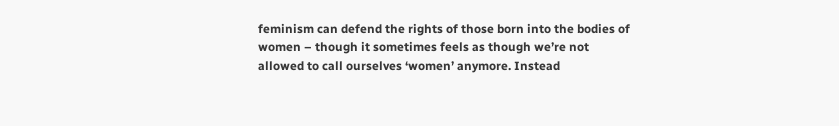feminism can defend the rights of those born into the bodies of women – though it sometimes feels as though we’re not allowed to call ourselves ‘women’ anymore. Instead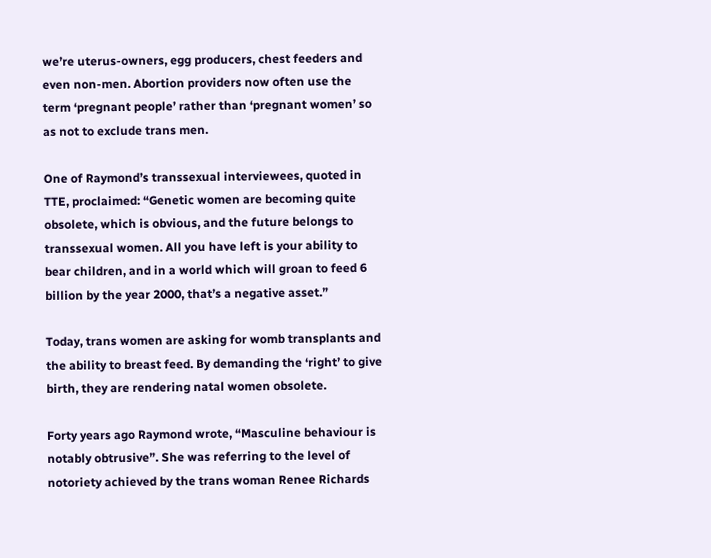we’re uterus-owners, egg producers, chest feeders and even non-men. Abortion providers now often use the term ‘pregnant people’ rather than ‘pregnant women’ so as not to exclude trans men.

One of Raymond’s transsexual interviewees, quoted in TTE, proclaimed: “Genetic women are becoming quite obsolete, which is obvious, and the future belongs to transsexual women. All you have left is your ability to bear children, and in a world which will groan to feed 6 billion by the year 2000, that’s a negative asset.”

Today, trans women are asking for womb transplants and the ability to breast feed. By demanding the ‘right’ to give birth, they are rendering natal women obsolete.

Forty years ago Raymond wrote, “Masculine behaviour is notably obtrusive”. She was referring to the level of notoriety achieved by the trans woman Renee Richards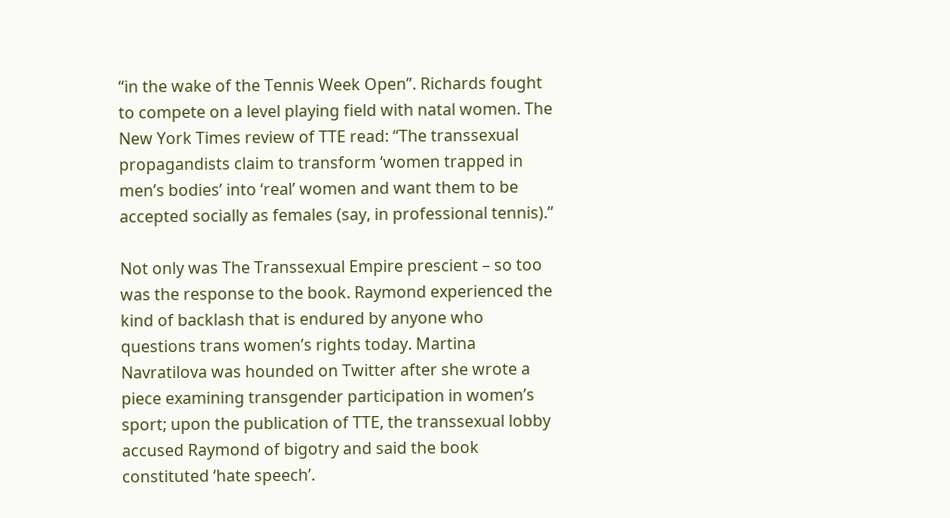“in the wake of the Tennis Week Open”. Richards fought to compete on a level playing field with natal women. The New York Times review of TTE read: “The transsexual propagandists claim to transform ‘women trapped in men’s bodies’ into ‘real’ women and want them to be accepted socially as females (say, in professional tennis).”

Not only was The Transsexual Empire prescient – so too was the response to the book. Raymond experienced the kind of backlash that is endured by anyone who questions trans women’s rights today. Martina Navratilova was hounded on Twitter after she wrote a piece examining transgender participation in women’s sport; upon the publication of TTE, the transsexual lobby accused Raymond of bigotry and said the book constituted ‘hate speech’.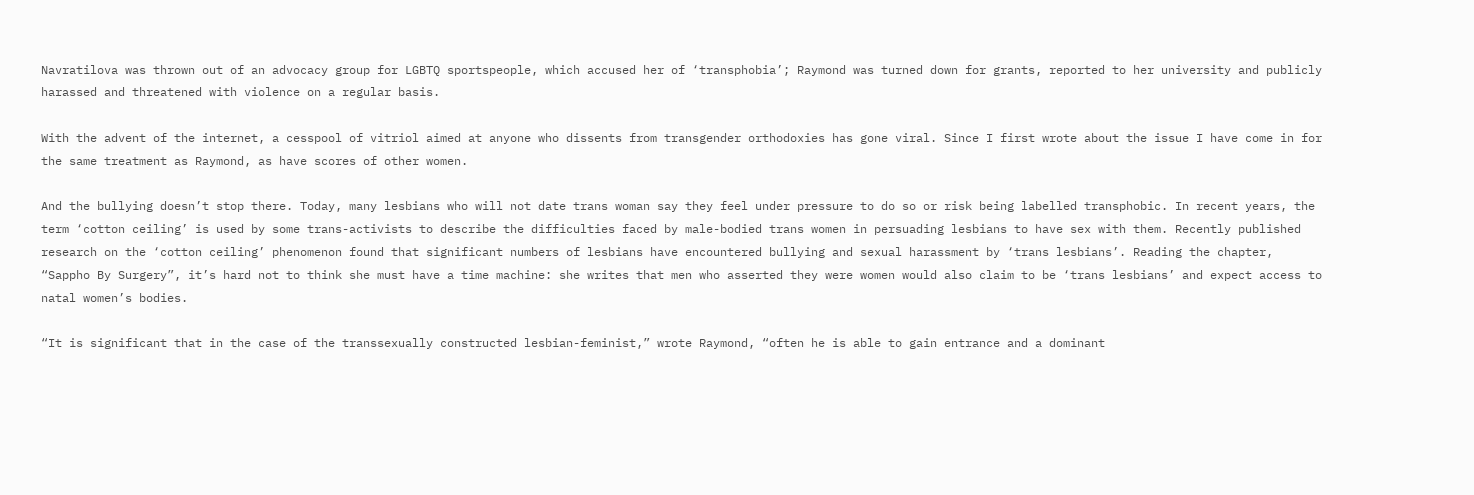Navratilova was thrown out of an advocacy group for LGBTQ sportspeople, which accused her of ‘transphobia’; Raymond was turned down for grants, reported to her university and publicly harassed and threatened with violence on a regular basis.

With the advent of the internet, a cesspool of vitriol aimed at anyone who dissents from transgender orthodoxies has gone viral. Since I first wrote about the issue I have come in for the same treatment as Raymond, as have scores of other women.

And the bullying doesn’t stop there. Today, many lesbians who will not date trans woman say they feel under pressure to do so or risk being labelled transphobic. In recent years, the term ‘cotton ceiling’ is used by some trans-activists to describe the difficulties faced by male-bodied trans women in persuading lesbians to have sex with them. Recently published research on the ‘cotton ceiling’ phenomenon found that significant numbers of lesbians have encountered bullying and sexual harassment by ‘trans lesbians’. Reading the chapter, “Sappho By Surgery”, it’s hard not to think she must have a time machine: she writes that men who asserted they were women would also claim to be ‘trans lesbians’ and expect access to natal women’s bodies.

“It is significant that in the case of the transsexually constructed lesbian-feminist,” wrote Raymond, “often he is able to gain entrance and a dominant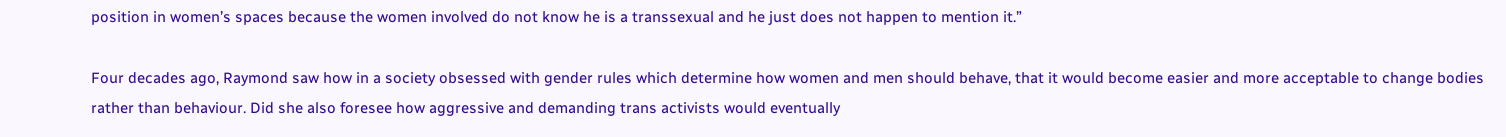position in women’s spaces because the women involved do not know he is a transsexual and he just does not happen to mention it.”

Four decades ago, Raymond saw how in a society obsessed with gender rules which determine how women and men should behave, that it would become easier and more acceptable to change bodies rather than behaviour. Did she also foresee how aggressive and demanding trans activists would eventually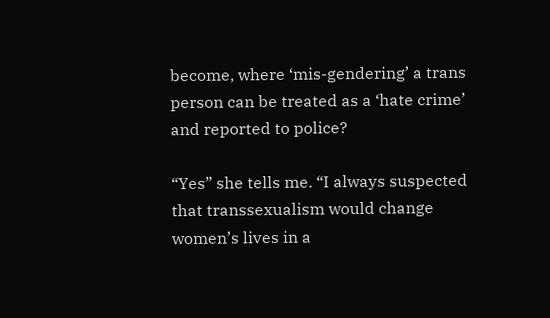become, where ‘mis-gendering’ a trans person can be treated as a ‘hate crime’ and reported to police?

“Yes” she tells me. “I always suspected that transsexualism would change women’s lives in a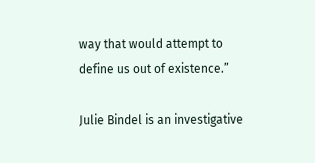way that would attempt to define us out of existence.”

Julie Bindel is an investigative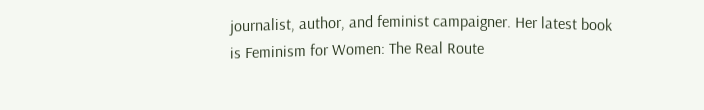journalist, author, and feminist campaigner. Her latest book is Feminism for Women: The Real Route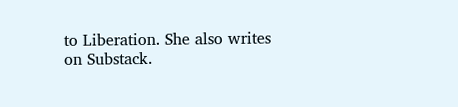to Liberation. She also writes on Substack.